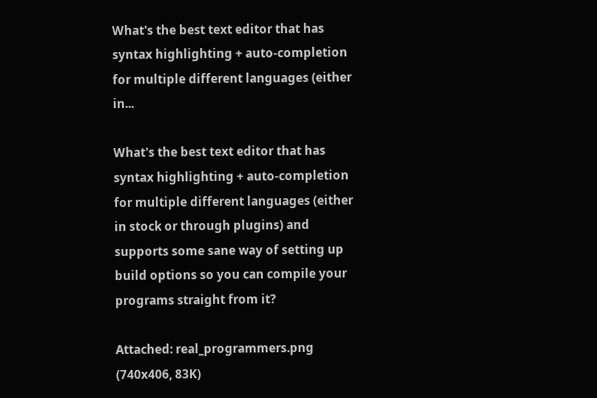What's the best text editor that has syntax highlighting + auto-completion for multiple different languages (either in...

What's the best text editor that has syntax highlighting + auto-completion for multiple different languages (either in stock or through plugins) and supports some sane way of setting up build options so you can compile your programs straight from it?

Attached: real_programmers.png (740x406, 83K)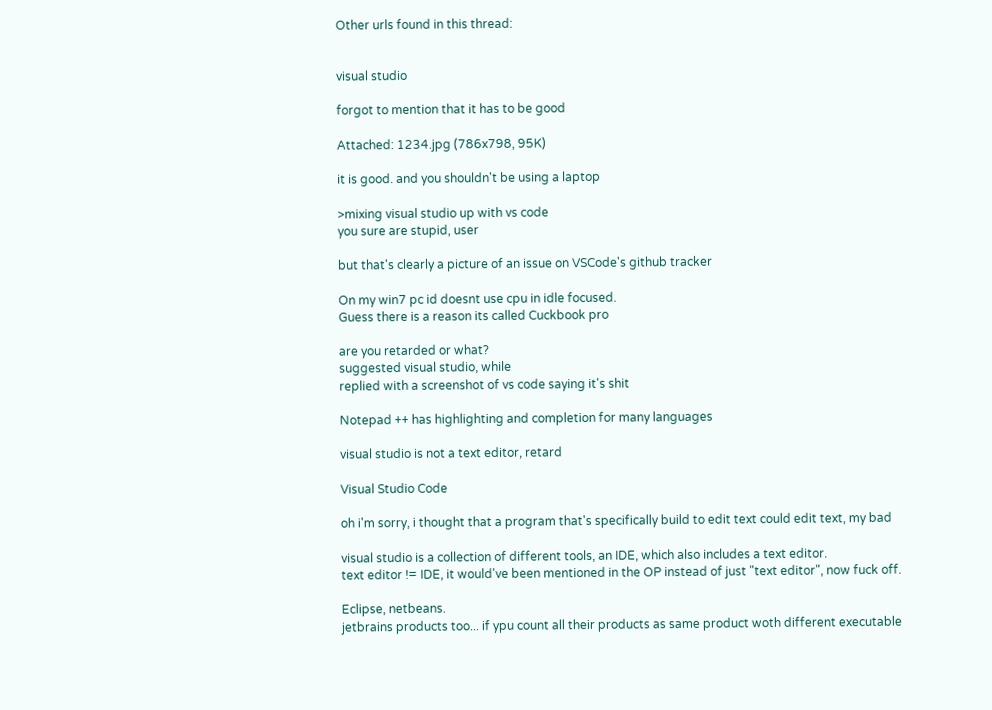Other urls found in this thread:


visual studio

forgot to mention that it has to be good

Attached: 1234.jpg (786x798, 95K)

it is good. and you shouldn't be using a laptop

>mixing visual studio up with vs code
you sure are stupid, user

but that's clearly a picture of an issue on VSCode's github tracker

On my win7 pc id doesnt use cpu in idle focused.
Guess there is a reason its called Cuckbook pro

are you retarded or what?
suggested visual studio, while
replied with a screenshot of vs code saying it's shit

Notepad ++ has highlighting and completion for many languages

visual studio is not a text editor, retard

Visual Studio Code

oh i'm sorry, i thought that a program that's specifically build to edit text could edit text, my bad

visual studio is a collection of different tools, an IDE, which also includes a text editor.
text editor != IDE, it would've been mentioned in the OP instead of just "text editor", now fuck off.

Eclipse, netbeans.
jetbrains products too... if ypu count all their products as same product woth different executable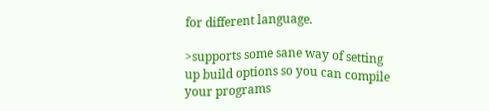for different language.

>supports some sane way of setting up build options so you can compile your programs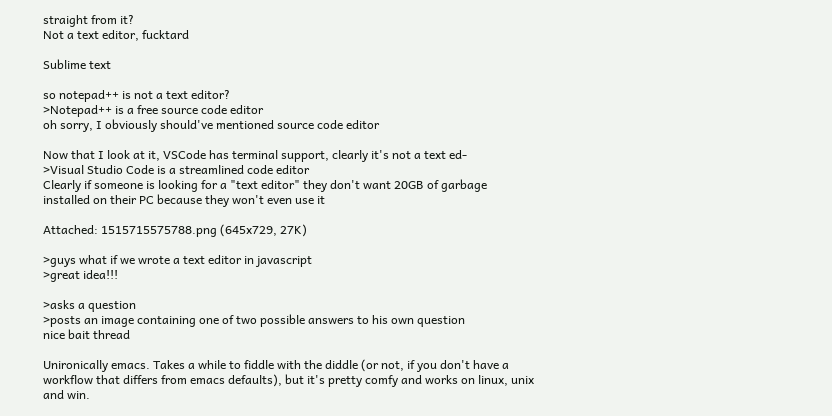straight from it?
Not a text editor, fucktard

Sublime text

so notepad++ is not a text editor?
>Notepad++ is a free source code editor
oh sorry, I obviously should've mentioned source code editor

Now that I look at it, VSCode has terminal support, clearly it's not a text ed-
>Visual Studio Code is a streamlined code editor
Clearly if someone is looking for a "text editor" they don't want 20GB of garbage installed on their PC because they won't even use it

Attached: 1515715575788.png (645x729, 27K)

>guys what if we wrote a text editor in javascript
>great idea!!!

>asks a question
>posts an image containing one of two possible answers to his own question
nice bait thread

Unironically emacs. Takes a while to fiddle with the diddle (or not, if you don't have a workflow that differs from emacs defaults), but it's pretty comfy and works on linux, unix and win.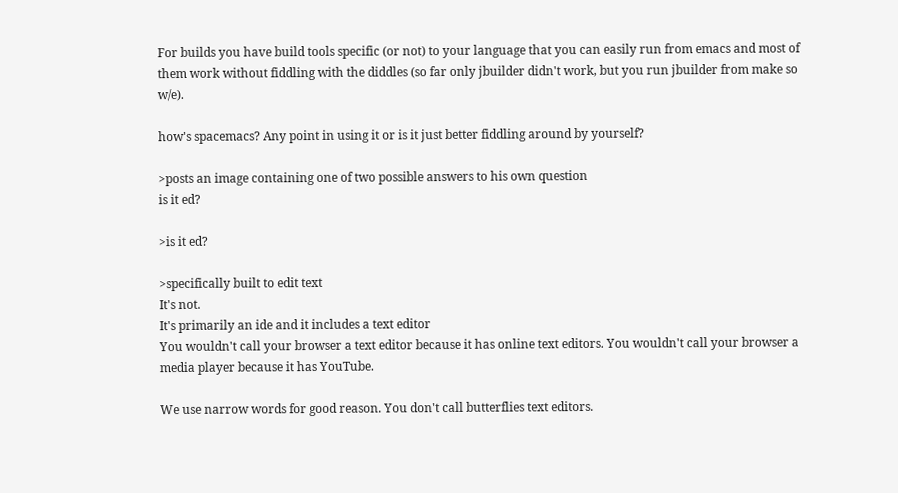For builds you have build tools specific (or not) to your language that you can easily run from emacs and most of them work without fiddling with the diddles (so far only jbuilder didn't work, but you run jbuilder from make so w/e).

how's spacemacs? Any point in using it or is it just better fiddling around by yourself?

>posts an image containing one of two possible answers to his own question
is it ed?

>is it ed?

>specifically built to edit text
It's not.
It's primarily an ide and it includes a text editor
You wouldn't call your browser a text editor because it has online text editors. You wouldn't call your browser a media player because it has YouTube.

We use narrow words for good reason. You don't call butterflies text editors.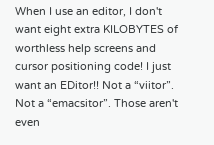When I use an editor, I don't want eight extra KILOBYTES of worthless help screens and cursor positioning code! I just want an EDitor!! Not a “viitor”. Not a “emacsitor”. Those aren't even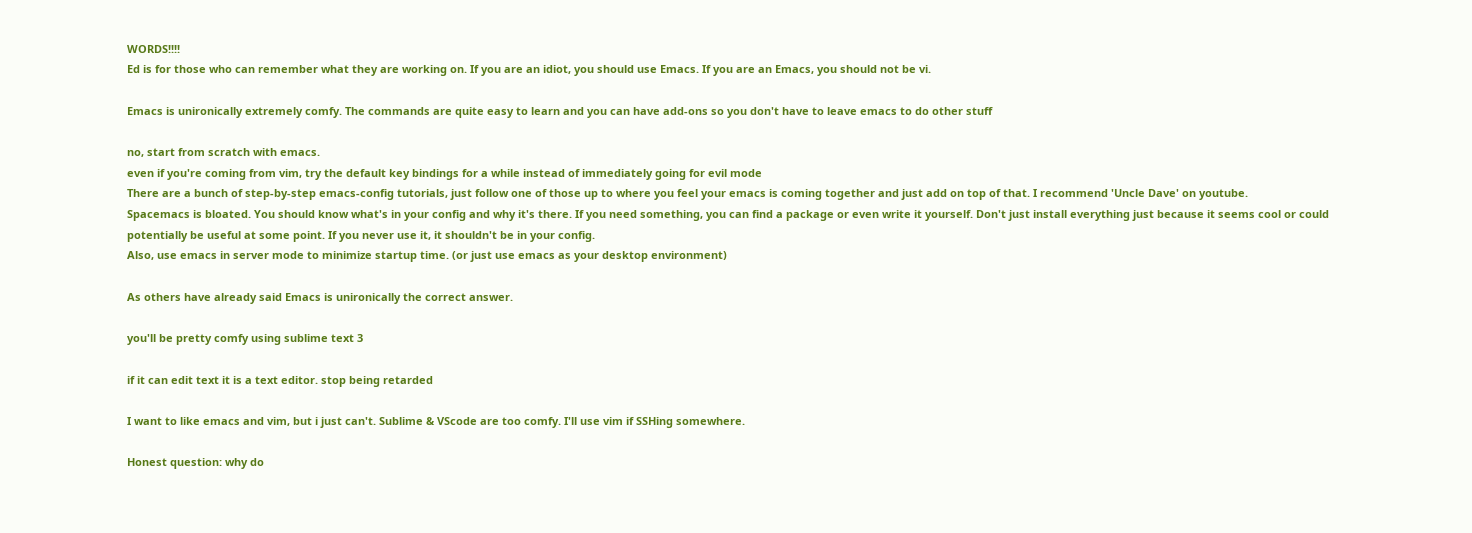WORDS!!!!
Ed is for those who can remember what they are working on. If you are an idiot, you should use Emacs. If you are an Emacs, you should not be vi.

Emacs is unironically extremely comfy. The commands are quite easy to learn and you can have add-ons so you don't have to leave emacs to do other stuff

no, start from scratch with emacs.
even if you're coming from vim, try the default key bindings for a while instead of immediately going for evil mode
There are a bunch of step-by-step emacs-config tutorials, just follow one of those up to where you feel your emacs is coming together and just add on top of that. I recommend 'Uncle Dave' on youtube.
Spacemacs is bloated. You should know what's in your config and why it's there. If you need something, you can find a package or even write it yourself. Don't just install everything just because it seems cool or could potentially be useful at some point. If you never use it, it shouldn't be in your config.
Also, use emacs in server mode to minimize startup time. (or just use emacs as your desktop environment)

As others have already said Emacs is unironically the correct answer.

you'll be pretty comfy using sublime text 3

if it can edit text it is a text editor. stop being retarded

I want to like emacs and vim, but i just can't. Sublime & VScode are too comfy. I'll use vim if SSHing somewhere.

Honest question: why do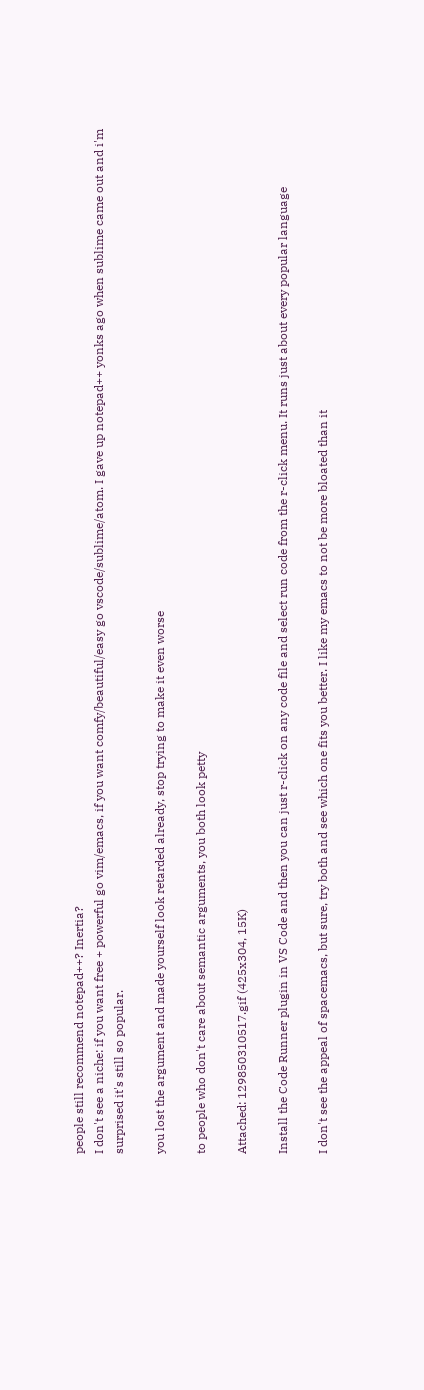people still recommend notepad++? Inertia?
I don't see a niche: if you want free + powerful go vim/emacs, if you want comfy/beautiful/easy go vscode/sublime/atom. I gave up notepad++ yonks ago when sublime came out and i'm surprised it's still so popular.

you lost the argument and made yourself look retarded already, stop trying to make it even worse

to people who don't care about semantic arguments, you both look petty

Attached: 129850310517.gif (425x304, 15K)

Install the Code Runner plugin in VS Code and then you can just r-click on any code file and select run code from the r-click menu. It runs just about every popular language

I don't see the appeal of spacemacs, but sure, try both and see which one fits you better. I like my emacs to not be more bloated than it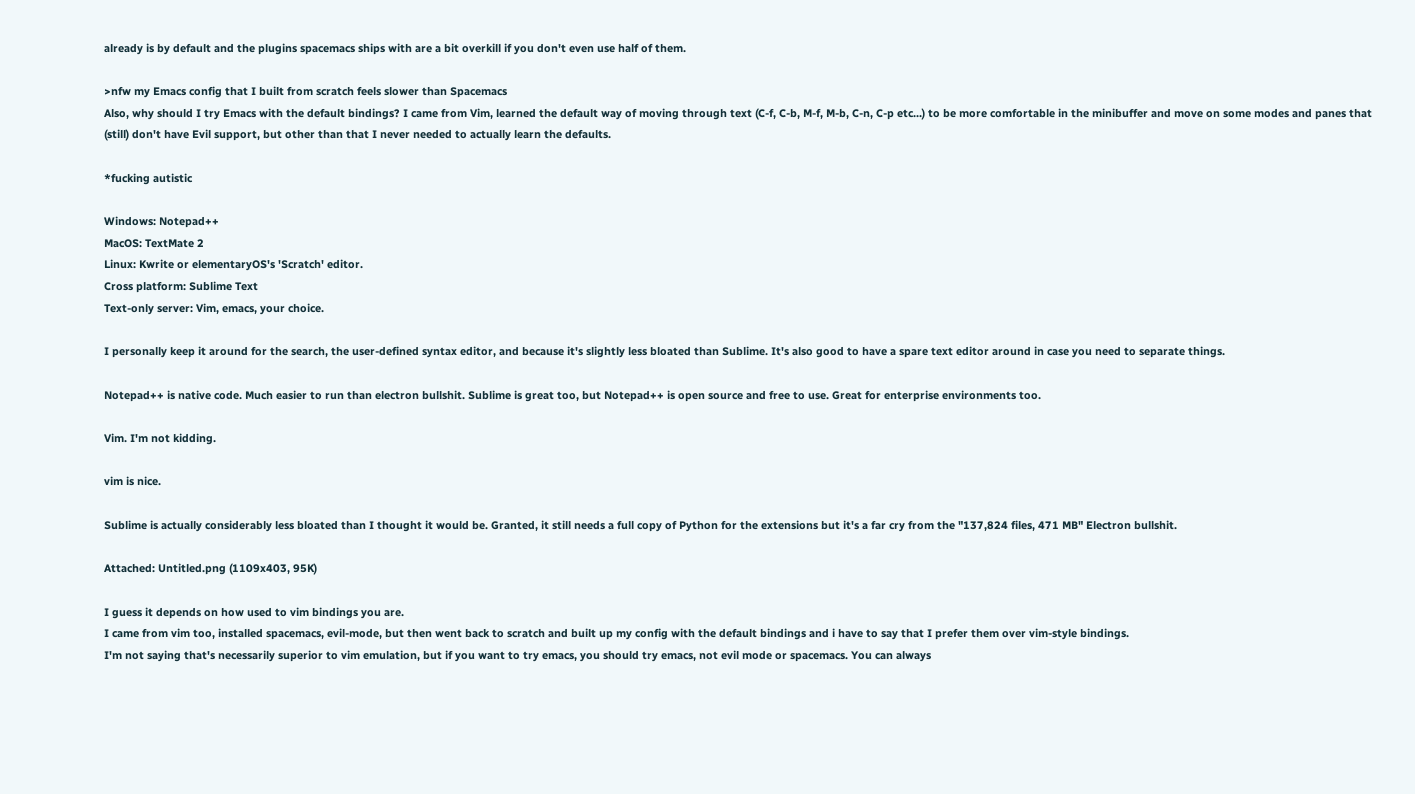already is by default and the plugins spacemacs ships with are a bit overkill if you don't even use half of them.

>nfw my Emacs config that I built from scratch feels slower than Spacemacs
Also, why should I try Emacs with the default bindings? I came from Vim, learned the default way of moving through text (C-f, C-b, M-f, M-b, C-n, C-p etc...) to be more comfortable in the minibuffer and move on some modes and panes that (still) don't have Evil support, but other than that I never needed to actually learn the defaults.

*fucking autistic

Windows: Notepad++
MacOS: TextMate 2
Linux: Kwrite or elementaryOS's 'Scratch' editor.
Cross platform: Sublime Text
Text-only server: Vim, emacs, your choice.

I personally keep it around for the search, the user-defined syntax editor, and because it's slightly less bloated than Sublime. It's also good to have a spare text editor around in case you need to separate things.

Notepad++ is native code. Much easier to run than electron bullshit. Sublime is great too, but Notepad++ is open source and free to use. Great for enterprise environments too.

Vim. I'm not kidding.

vim is nice.

Sublime is actually considerably less bloated than I thought it would be. Granted, it still needs a full copy of Python for the extensions but it's a far cry from the "137,824 files, 471 MB" Electron bullshit.

Attached: Untitled.png (1109x403, 95K)

I guess it depends on how used to vim bindings you are.
I came from vim too, installed spacemacs, evil-mode, but then went back to scratch and built up my config with the default bindings and i have to say that I prefer them over vim-style bindings.
I'm not saying that's necessarily superior to vim emulation, but if you want to try emacs, you should try emacs, not evil mode or spacemacs. You can always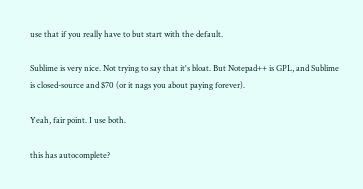use that if you really have to but start with the default.

Sublime is very nice. Not trying to say that it's bloat. But Notepad++ is GPL, and Sublime is closed-source and $70 (or it nags you about paying forever).

Yeah, fair point. I use both.

this has autocomplete?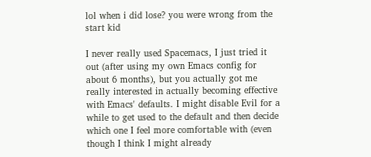lol when i did lose? you were wrong from the start kid

I never really used Spacemacs, I just tried it out (after using my own Emacs config for about 6 months), but you actually got me really interested in actually becoming effective with Emacs' defaults. I might disable Evil for a while to get used to the default and then decide which one I feel more comfortable with (even though I think I might already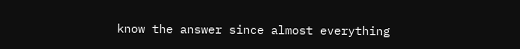know the answer since almost everything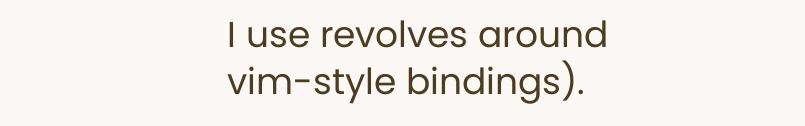I use revolves around vim-style bindings).